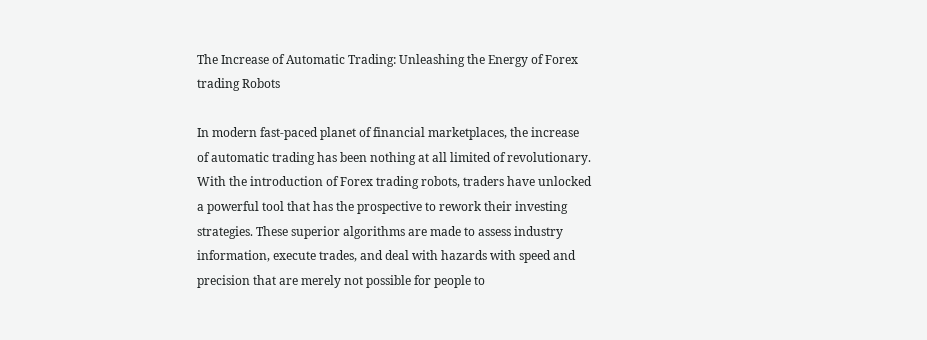The Increase of Automatic Trading: Unleashing the Energy of Forex trading Robots

In modern fast-paced planet of financial marketplaces, the increase of automatic trading has been nothing at all limited of revolutionary. With the introduction of Forex trading robots, traders have unlocked a powerful tool that has the prospective to rework their investing strategies. These superior algorithms are made to assess industry information, execute trades, and deal with hazards with speed and precision that are merely not possible for people to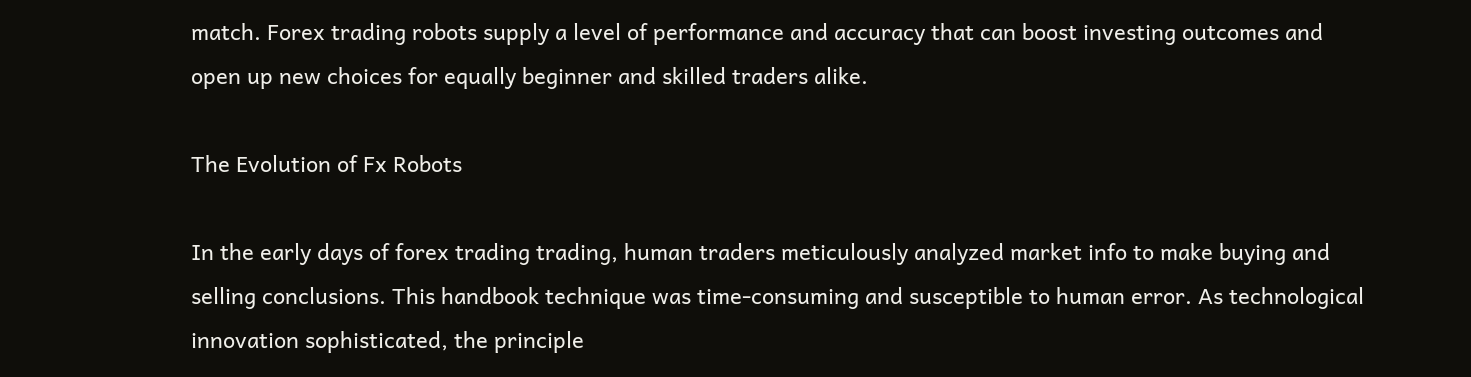match. Forex trading robots supply a level of performance and accuracy that can boost investing outcomes and open up new choices for equally beginner and skilled traders alike.

The Evolution of Fx Robots

In the early days of forex trading trading, human traders meticulously analyzed market info to make buying and selling conclusions. This handbook technique was time-consuming and susceptible to human error. As technological innovation sophisticated, the principle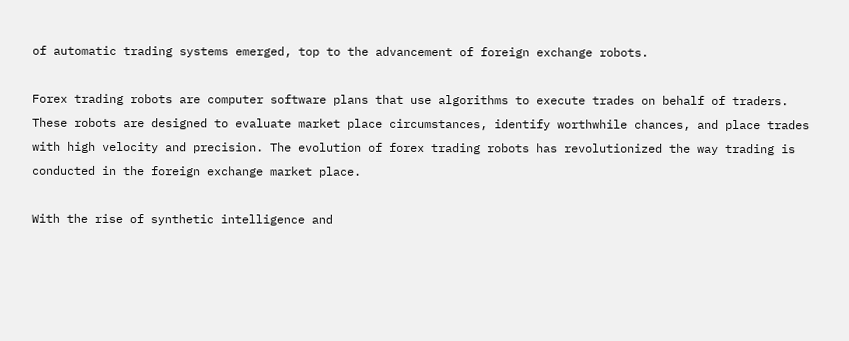of automatic trading systems emerged, top to the advancement of foreign exchange robots.

Forex trading robots are computer software plans that use algorithms to execute trades on behalf of traders. These robots are designed to evaluate market place circumstances, identify worthwhile chances, and place trades with high velocity and precision. The evolution of forex trading robots has revolutionized the way trading is conducted in the foreign exchange market place.

With the rise of synthetic intelligence and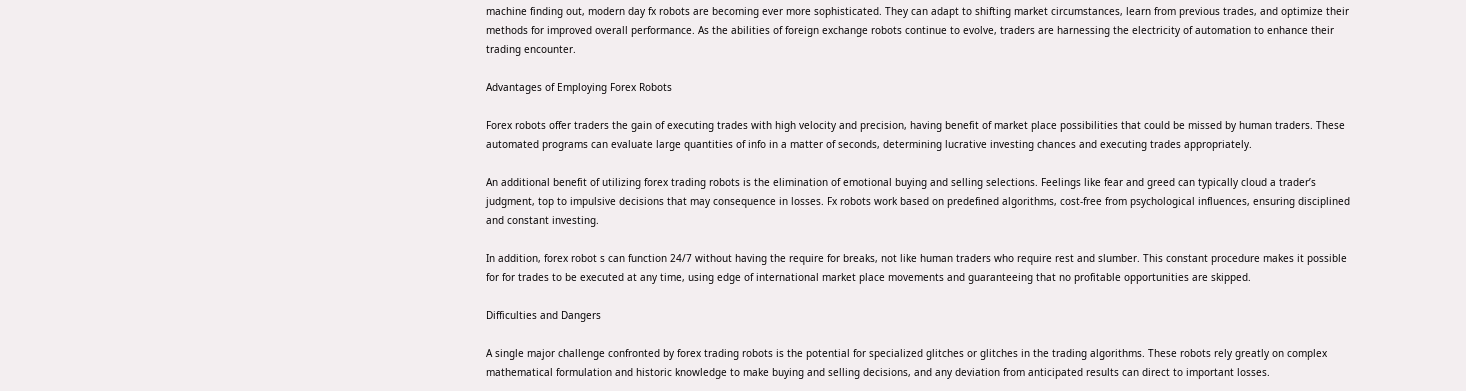machine finding out, modern day fx robots are becoming ever more sophisticated. They can adapt to shifting market circumstances, learn from previous trades, and optimize their methods for improved overall performance. As the abilities of foreign exchange robots continue to evolve, traders are harnessing the electricity of automation to enhance their trading encounter.

Advantages of Employing Forex Robots

Forex robots offer traders the gain of executing trades with high velocity and precision, having benefit of market place possibilities that could be missed by human traders. These automated programs can evaluate large quantities of info in a matter of seconds, determining lucrative investing chances and executing trades appropriately.

An additional benefit of utilizing forex trading robots is the elimination of emotional buying and selling selections. Feelings like fear and greed can typically cloud a trader’s judgment, top to impulsive decisions that may consequence in losses. Fx robots work based on predefined algorithms, cost-free from psychological influences, ensuring disciplined and constant investing.

In addition, forex robot s can function 24/7 without having the require for breaks, not like human traders who require rest and slumber. This constant procedure makes it possible for for trades to be executed at any time, using edge of international market place movements and guaranteeing that no profitable opportunities are skipped.

Difficulties and Dangers

A single major challenge confronted by forex trading robots is the potential for specialized glitches or glitches in the trading algorithms. These robots rely greatly on complex mathematical formulation and historic knowledge to make buying and selling decisions, and any deviation from anticipated results can direct to important losses.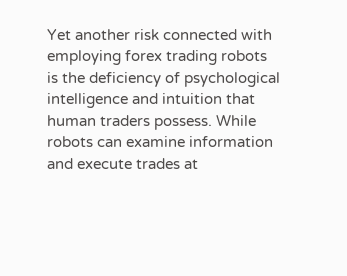Yet another risk connected with employing forex trading robots is the deficiency of psychological intelligence and intuition that human traders possess. While robots can examine information and execute trades at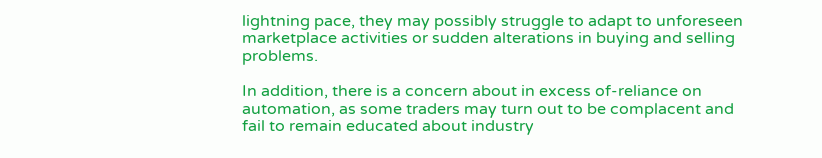lightning pace, they may possibly struggle to adapt to unforeseen marketplace activities or sudden alterations in buying and selling problems.

In addition, there is a concern about in excess of-reliance on automation, as some traders may turn out to be complacent and fail to remain educated about industry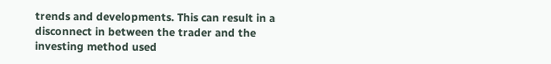trends and developments. This can result in a disconnect in between the trader and the investing method used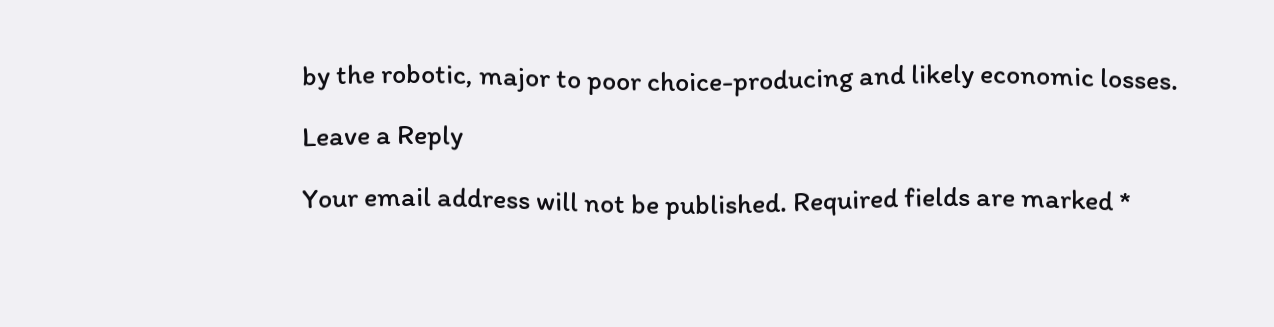by the robotic, major to poor choice-producing and likely economic losses.

Leave a Reply

Your email address will not be published. Required fields are marked *